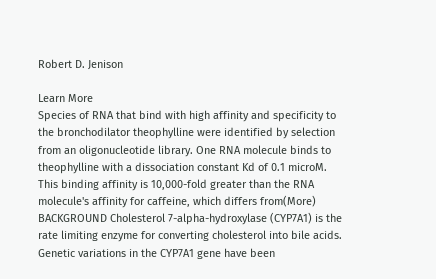Robert D. Jenison

Learn More
Species of RNA that bind with high affinity and specificity to the bronchodilator theophylline were identified by selection from an oligonucleotide library. One RNA molecule binds to theophylline with a dissociation constant Kd of 0.1 microM. This binding affinity is 10,000-fold greater than the RNA molecule's affinity for caffeine, which differs from(More)
BACKGROUND Cholesterol 7-alpha-hydroxylase (CYP7A1) is the rate limiting enzyme for converting cholesterol into bile acids. Genetic variations in the CYP7A1 gene have been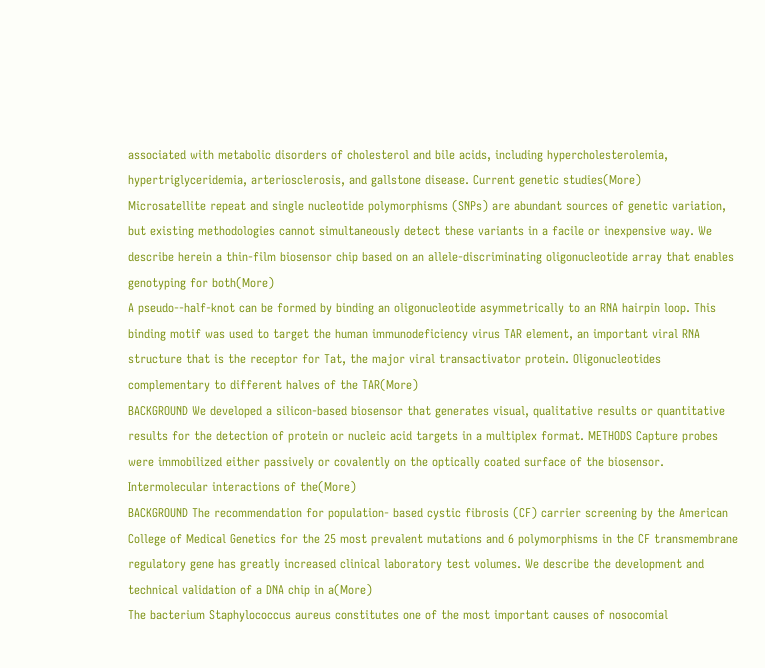associated with metabolic disorders of cholesterol and bile acids, including hypercholesterolemia, hypertriglyceridemia, arteriosclerosis, and gallstone disease. Current genetic studies(More)
Microsatellite repeat and single nucleotide polymorphisms (SNPs) are abundant sources of genetic variation, but existing methodologies cannot simultaneously detect these variants in a facile or inexpensive way. We describe herein a thin-film biosensor chip based on an allele-discriminating oligonucleotide array that enables genotyping for both(More)
A pseudo--half-knot can be formed by binding an oligonucleotide asymmetrically to an RNA hairpin loop. This binding motif was used to target the human immunodeficiency virus TAR element, an important viral RNA structure that is the receptor for Tat, the major viral transactivator protein. Oligonucleotides complementary to different halves of the TAR(More)
BACKGROUND We developed a silicon-based biosensor that generates visual, qualitative results or quantitative results for the detection of protein or nucleic acid targets in a multiplex format. METHODS Capture probes were immobilized either passively or covalently on the optically coated surface of the biosensor. Intermolecular interactions of the(More)
BACKGROUND The recommendation for population- based cystic fibrosis (CF) carrier screening by the American College of Medical Genetics for the 25 most prevalent mutations and 6 polymorphisms in the CF transmembrane regulatory gene has greatly increased clinical laboratory test volumes. We describe the development and technical validation of a DNA chip in a(More)
The bacterium Staphylococcus aureus constitutes one of the most important causes of nosocomial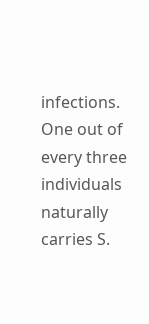infections. One out of every three individuals naturally carries S.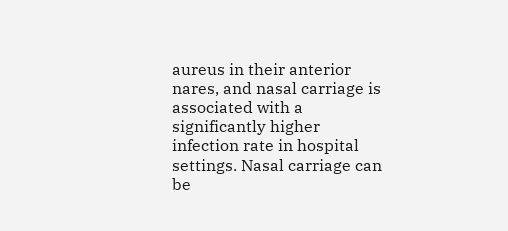aureus in their anterior nares, and nasal carriage is associated with a significantly higher infection rate in hospital settings. Nasal carriage can be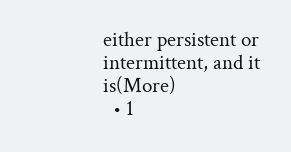either persistent or intermittent, and it is(More)
  • 1